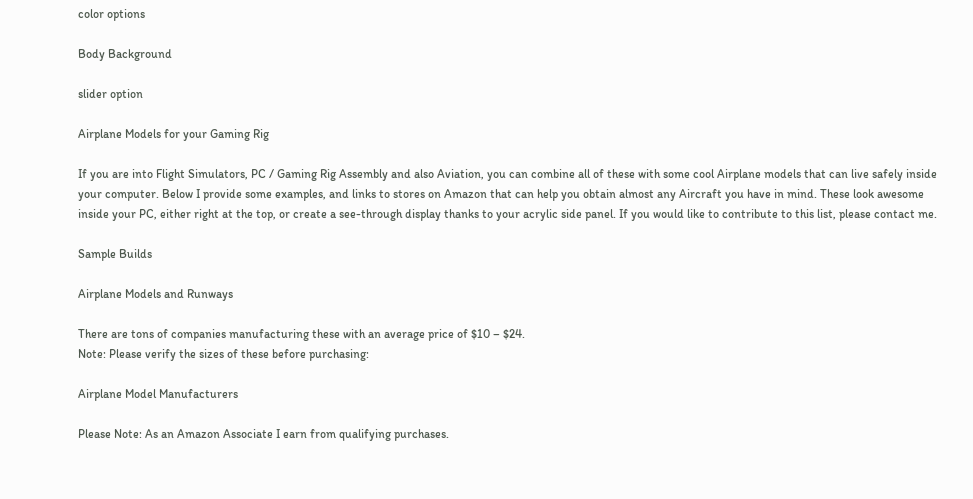color options

Body Background

slider option

Airplane Models for your Gaming Rig

If you are into Flight Simulators, PC / Gaming Rig Assembly and also Aviation, you can combine all of these with some cool Airplane models that can live safely inside your computer. Below I provide some examples, and links to stores on Amazon that can help you obtain almost any Aircraft you have in mind. These look awesome inside your PC, either right at the top, or create a see-through display thanks to your acrylic side panel. If you would like to contribute to this list, please contact me.

Sample Builds

Airplane Models and Runways

There are tons of companies manufacturing these with an average price of $10 – $24.
Note: Please verify the sizes of these before purchasing:

Airplane Model Manufacturers

Please Note: As an Amazon Associate I earn from qualifying purchases.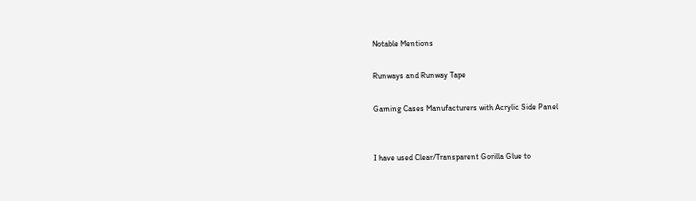Notable Mentions

Runways and Runway Tape

Gaming Cases Manufacturers with Acrylic Side Panel


I have used Clear/Transparent Gorilla Glue to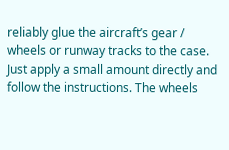reliably glue the aircraft’s gear / wheels or runway tracks to the case. Just apply a small amount directly and follow the instructions. The wheels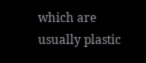which are usually plastic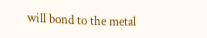will bond to the metal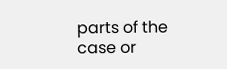parts of the case or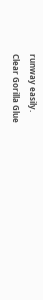runway easily.
Clear Gorilla Glue